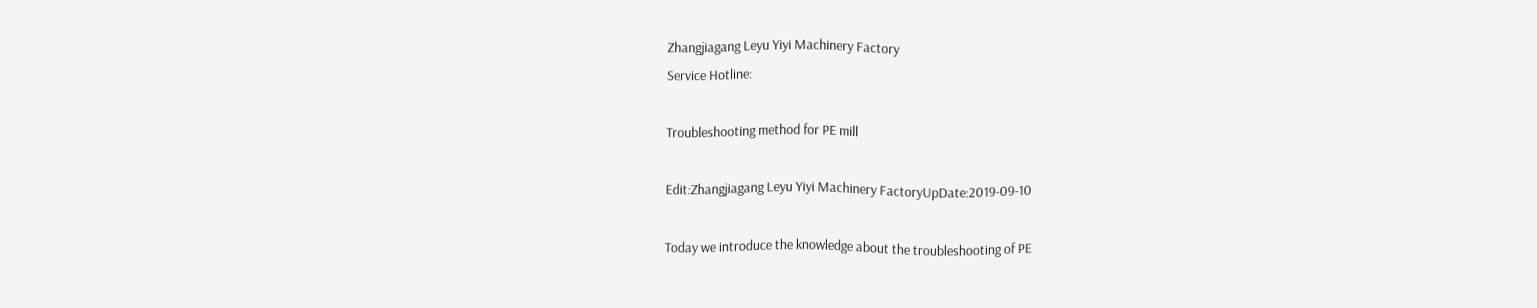Zhangjiagang Leyu Yiyi Machinery Factory
Service Hotline:

Troubleshooting method for PE mill

Edit:Zhangjiagang Leyu Yiyi Machinery FactoryUpDate:2019-09-10

Today we introduce the knowledge about the troubleshooting of PE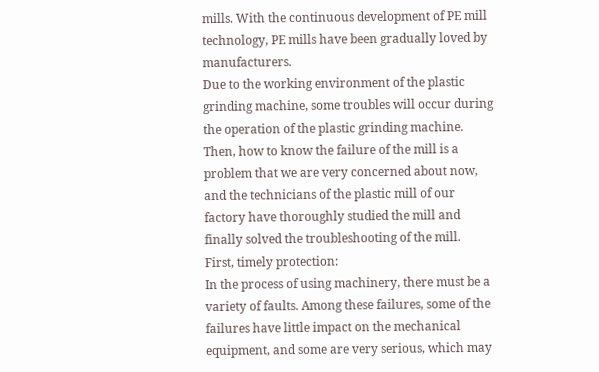mills. With the continuous development of PE mill technology, PE mills have been gradually loved by manufacturers.
Due to the working environment of the plastic grinding machine, some troubles will occur during the operation of the plastic grinding machine. Then, how to know the failure of the mill is a problem that we are very concerned about now, and the technicians of the plastic mill of our factory have thoroughly studied the mill and finally solved the troubleshooting of the mill.
First, timely protection:
In the process of using machinery, there must be a variety of faults. Among these failures, some of the failures have little impact on the mechanical equipment, and some are very serious, which may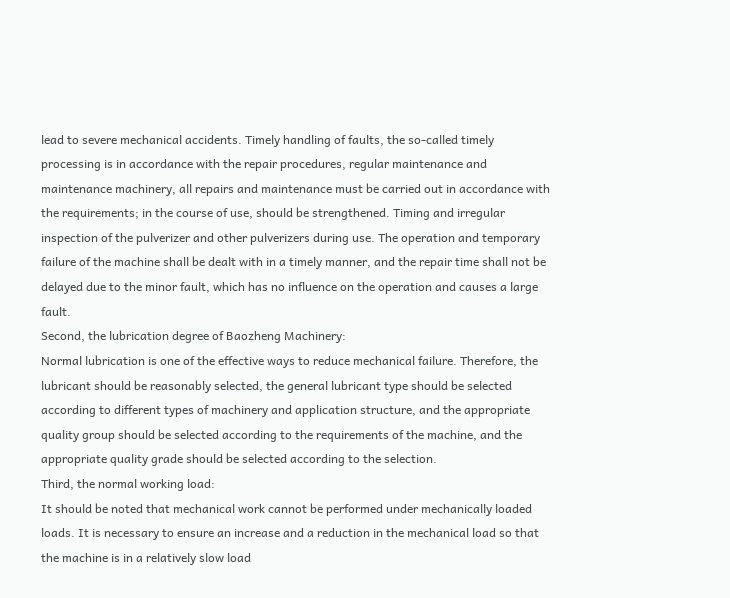lead to severe mechanical accidents. Timely handling of faults, the so-called timely processing is in accordance with the repair procedures, regular maintenance and maintenance machinery, all repairs and maintenance must be carried out in accordance with the requirements; in the course of use, should be strengthened. Timing and irregular inspection of the pulverizer and other pulverizers during use. The operation and temporary failure of the machine shall be dealt with in a timely manner, and the repair time shall not be delayed due to the minor fault, which has no influence on the operation and causes a large fault.
Second, the lubrication degree of Baozheng Machinery:
Normal lubrication is one of the effective ways to reduce mechanical failure. Therefore, the lubricant should be reasonably selected, the general lubricant type should be selected according to different types of machinery and application structure, and the appropriate quality group should be selected according to the requirements of the machine, and the appropriate quality grade should be selected according to the selection.
Third, the normal working load:
It should be noted that mechanical work cannot be performed under mechanically loaded loads. It is necessary to ensure an increase and a reduction in the mechanical load so that the machine is in a relatively slow load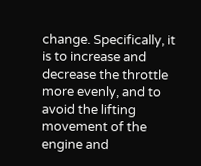change. Specifically, it is to increase and decrease the throttle more evenly, and to avoid the lifting movement of the engine and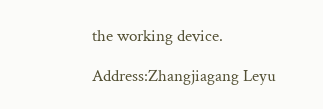the working device.

Address:Zhangjiagang Leyu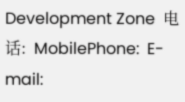Development Zone  电话:  MobilePhone:  E-mail: